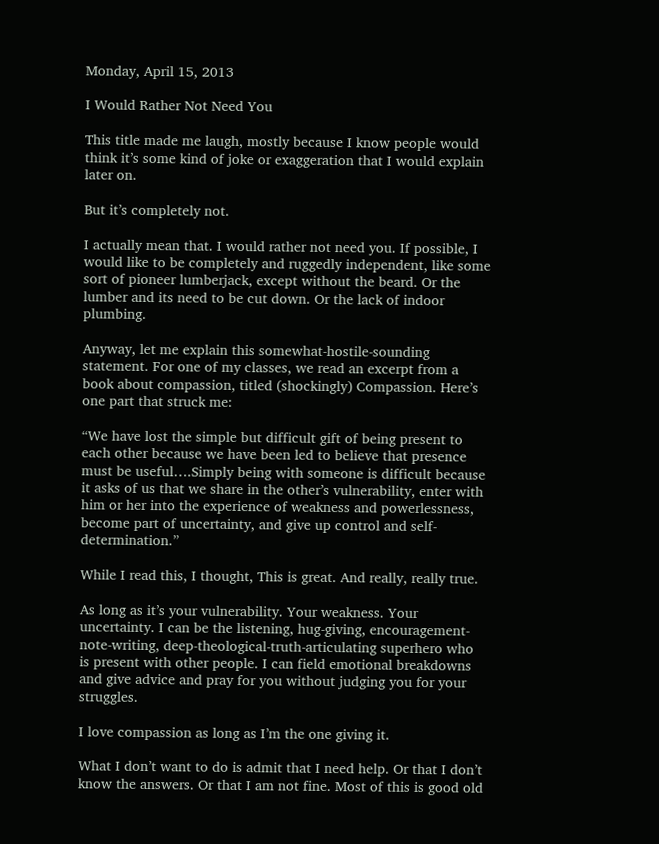Monday, April 15, 2013

I Would Rather Not Need You

This title made me laugh, mostly because I know people would think it’s some kind of joke or exaggeration that I would explain later on.

But it’s completely not.

I actually mean that. I would rather not need you. If possible, I would like to be completely and ruggedly independent, like some sort of pioneer lumberjack, except without the beard. Or the lumber and its need to be cut down. Or the lack of indoor plumbing.

Anyway, let me explain this somewhat-hostile-sounding statement. For one of my classes, we read an excerpt from a book about compassion, titled (shockingly) Compassion. Here’s one part that struck me:

“We have lost the simple but difficult gift of being present to each other because we have been led to believe that presence must be useful….Simply being with someone is difficult because it asks of us that we share in the other’s vulnerability, enter with him or her into the experience of weakness and powerlessness, become part of uncertainty, and give up control and self-determination.”

While I read this, I thought, This is great. And really, really true.

As long as it’s your vulnerability. Your weakness. Your uncertainty. I can be the listening, hug-giving, encouragement-note-writing, deep-theological-truth-articulating superhero who is present with other people. I can field emotional breakdowns and give advice and pray for you without judging you for your struggles.

I love compassion as long as I’m the one giving it.

What I don’t want to do is admit that I need help. Or that I don’t know the answers. Or that I am not fine. Most of this is good old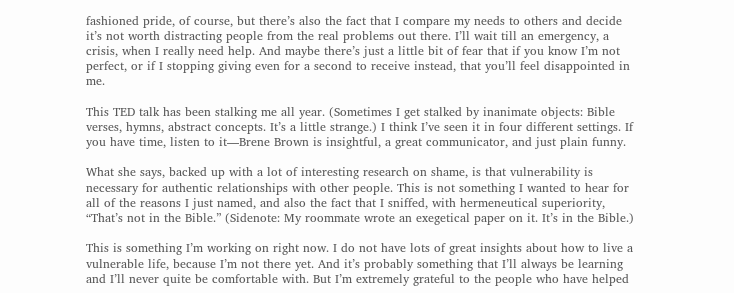fashioned pride, of course, but there’s also the fact that I compare my needs to others and decide it’s not worth distracting people from the real problems out there. I’ll wait till an emergency, a crisis, when I really need help. And maybe there’s just a little bit of fear that if you know I’m not perfect, or if I stopping giving even for a second to receive instead, that you’ll feel disappointed in me.

This TED talk has been stalking me all year. (Sometimes I get stalked by inanimate objects: Bible verses, hymns, abstract concepts. It’s a little strange.) I think I’ve seen it in four different settings. If you have time, listen to it—Brene Brown is insightful, a great communicator, and just plain funny.

What she says, backed up with a lot of interesting research on shame, is that vulnerability is necessary for authentic relationships with other people. This is not something I wanted to hear for all of the reasons I just named, and also the fact that I sniffed, with hermeneutical superiority, “That’s not in the Bible.” (Sidenote: My roommate wrote an exegetical paper on it. It’s in the Bible.)

This is something I’m working on right now. I do not have lots of great insights about how to live a vulnerable life, because I’m not there yet. And it’s probably something that I’ll always be learning and I’ll never quite be comfortable with. But I’m extremely grateful to the people who have helped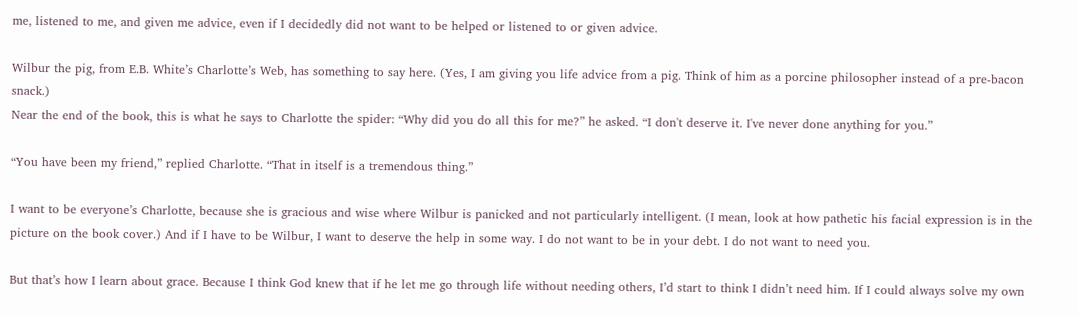me, listened to me, and given me advice, even if I decidedly did not want to be helped or listened to or given advice.

Wilbur the pig, from E.B. White’s Charlotte’s Web, has something to say here. (Yes, I am giving you life advice from a pig. Think of him as a porcine philosopher instead of a pre-bacon snack.)
Near the end of the book, this is what he says to Charlotte the spider: “Why did you do all this for me?” he asked. “I don't deserve it. I've never done anything for you.”

“You have been my friend,” replied Charlotte. “That in itself is a tremendous thing.”

I want to be everyone’s Charlotte, because she is gracious and wise where Wilbur is panicked and not particularly intelligent. (I mean, look at how pathetic his facial expression is in the picture on the book cover.) And if I have to be Wilbur, I want to deserve the help in some way. I do not want to be in your debt. I do not want to need you.

But that’s how I learn about grace. Because I think God knew that if he let me go through life without needing others, I’d start to think I didn’t need him. If I could always solve my own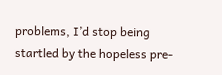problems, I’d stop being startled by the hopeless pre-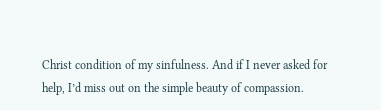Christ condition of my sinfulness. And if I never asked for help, I’d miss out on the simple beauty of compassion.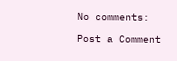No comments:

Post a Comment